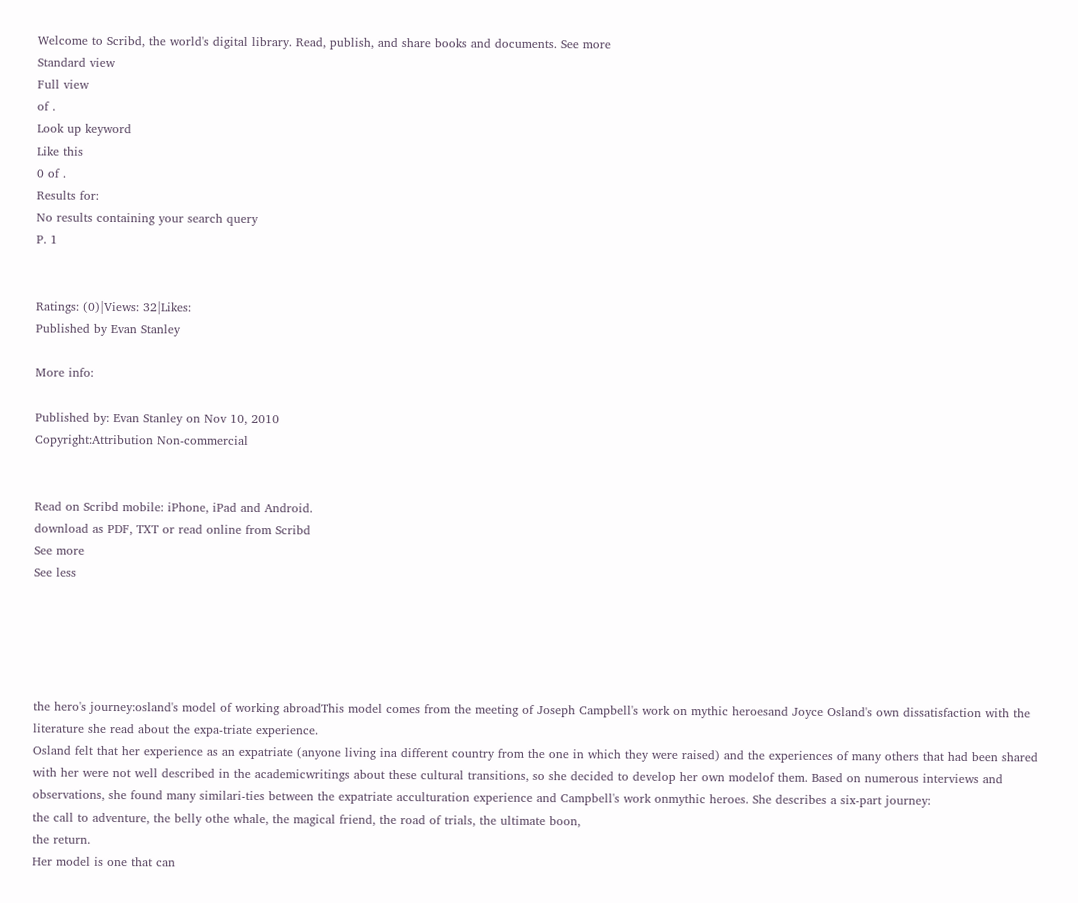Welcome to Scribd, the world's digital library. Read, publish, and share books and documents. See more
Standard view
Full view
of .
Look up keyword
Like this
0 of .
Results for:
No results containing your search query
P. 1


Ratings: (0)|Views: 32|Likes:
Published by Evan Stanley

More info:

Published by: Evan Stanley on Nov 10, 2010
Copyright:Attribution Non-commercial


Read on Scribd mobile: iPhone, iPad and Android.
download as PDF, TXT or read online from Scribd
See more
See less





the hero's journey:osland's model of working abroadThis model comes from the meeting of Joseph Campbell's work on mythic heroesand Joyce Osland's own dissatisfaction with the literature she read about the expa-triate experience.
Osland felt that her experience as an expatriate (anyone living ina different country from the one in which they were raised) and the experiences of many others that had been shared with her were not well described in the academicwritings about these cultural transitions, so she decided to develop her own modelof them. Based on numerous interviews and observations, she found many similari-ties between the expatriate acculturation experience and Campbell's work onmythic heroes. She describes a six-part journey:
the call to adventure, the belly othe whale, the magical friend, the road of trials, the ultimate boon,
the return.
Her model is one that can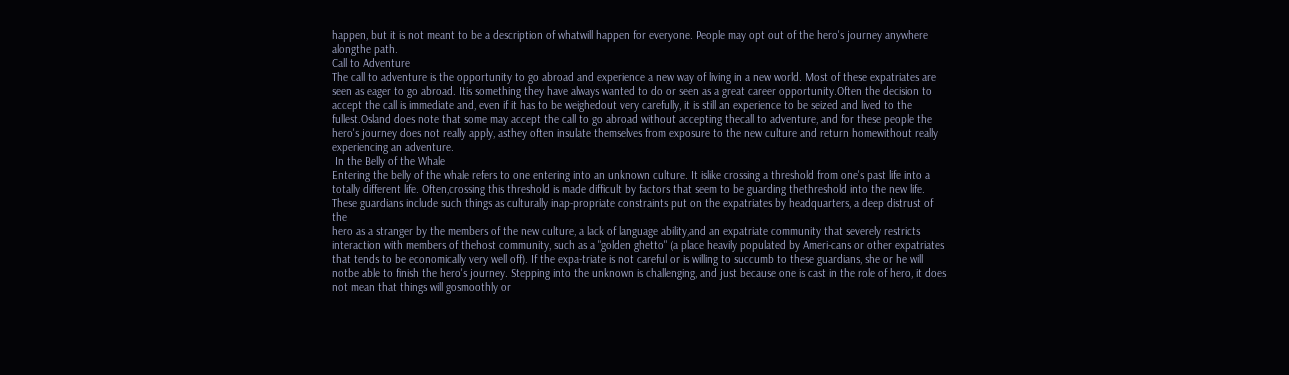happen, but it is not meant to be a description of whatwill happen for everyone. People may opt out of the hero's journey anywhere alongthe path.
Call to Adventure
The call to adventure is the opportunity to go abroad and experience a new way of living in a new world. Most of these expatriates are seen as eager to go abroad. Itis something they have always wanted to do or seen as a great career opportunity.Often the decision to accept the call is immediate and, even if it has to be weighedout very carefully, it is still an experience to be seized and lived to the fullest.Osland does note that some may accept the call to go abroad without accepting thecall to adventure, and for these people the hero's journey does not really apply, asthey often insulate themselves from exposure to the new culture and return homewithout really experiencing an adventure.
 In the Belly of the Whale
Entering the belly of the whale refers to one entering into an unknown culture. It islike crossing a threshold from one's past life into a totally different life. Often,crossing this threshold is made difficult by factors that seem to be guarding thethreshold into the new life. These guardians include such things as culturally inap-propriate constraints put on the expatriates by headquarters, a deep distrust of the
hero as a stranger by the members of the new culture, a lack of language ability,and an expatriate community that severely restricts interaction with members of thehost community, such as a "golden ghetto" (a place heavily populated by Ameri-cans or other expatriates that tends to be economically very well off). If the expa-triate is not careful or is willing to succumb to these guardians, she or he will notbe able to finish the hero's journey. Stepping into the unknown is challenging, and just because one is cast in the role of hero, it does not mean that things will gosmoothly or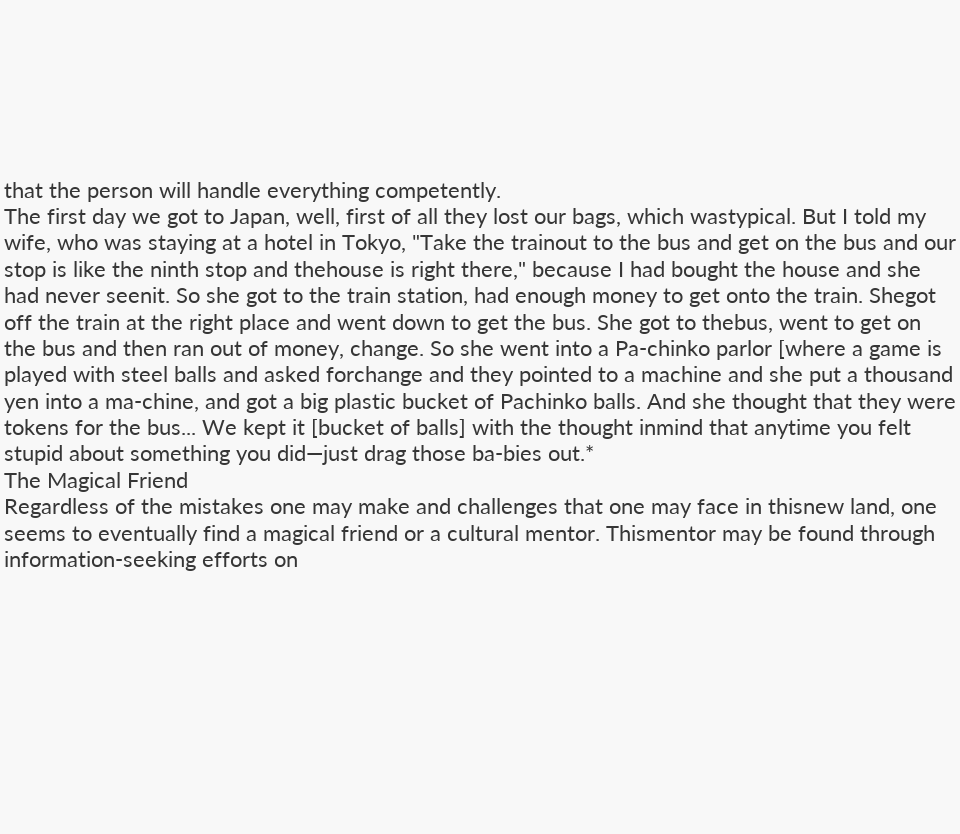that the person will handle everything competently.
The first day we got to Japan, well, first of all they lost our bags, which wastypical. But I told my wife, who was staying at a hotel in Tokyo, "Take the trainout to the bus and get on the bus and our stop is like the ninth stop and thehouse is right there," because I had bought the house and she had never seenit. So she got to the train station, had enough money to get onto the train. Shegot off the train at the right place and went down to get the bus. She got to thebus, went to get on the bus and then ran out of money, change. So she went into a Pa-chinko parlor [where a game is played with steel balls and asked forchange and they pointed to a machine and she put a thousand yen into a ma-chine, and got a big plastic bucket of Pachinko balls. And she thought that they were tokens for the bus... We kept it [bucket of balls] with the thought inmind that anytime you felt stupid about something you did—just drag those ba-bies out.*
The Magical Friend
Regardless of the mistakes one may make and challenges that one may face in thisnew land, one seems to eventually find a magical friend or a cultural mentor. Thismentor may be found through information-seeking efforts on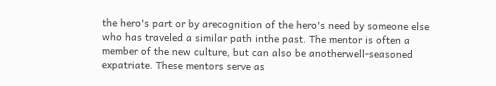the hero's part or by arecognition of the hero's need by someone else who has traveled a similar path inthe past. The mentor is often a member of the new culture, but can also be anotherwell-seasoned expatriate. These mentors serve as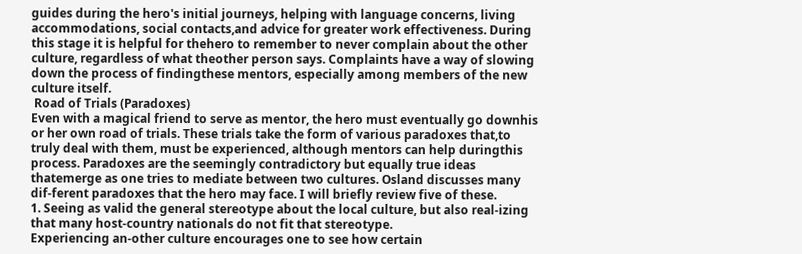guides during the hero's initial journeys, helping with language concerns, living accommodations, social contacts,and advice for greater work effectiveness. During this stage it is helpful for thehero to remember to never complain about the other culture, regardless of what theother person says. Complaints have a way of slowing down the process of findingthese mentors, especially among members of the new culture itself.
 Road of Trials (Paradoxes)
Even with a magical friend to serve as mentor, the hero must eventually go downhis or her own road of trials. These trials take the form of various paradoxes that,to truly deal with them, must be experienced, although mentors can help duringthis process. Paradoxes are the seemingly contradictory but equally true ideas thatemerge as one tries to mediate between two cultures. Osland discusses many dif-ferent paradoxes that the hero may face. I will briefly review five of these.
1. Seeing as valid the general stereotype about the local culture, but also real-izing that many host-country nationals do not fit that stereotype.
Experiencing an-other culture encourages one to see how certain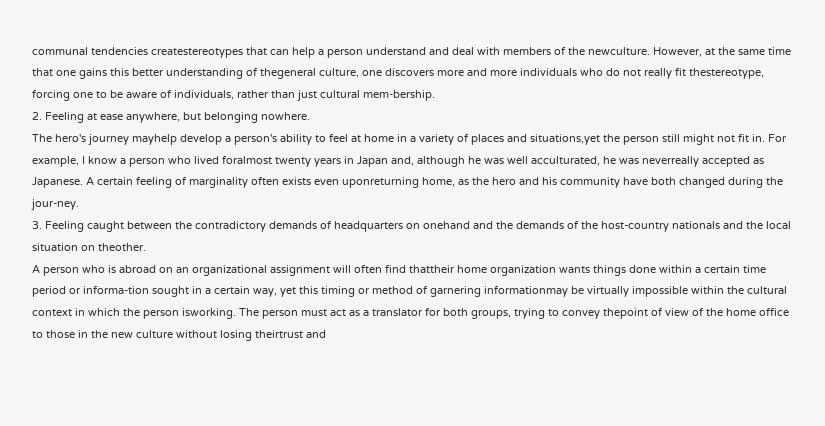communal tendencies createstereotypes that can help a person understand and deal with members of the newculture. However, at the same time that one gains this better understanding of thegeneral culture, one discovers more and more individuals who do not really fit thestereotype, forcing one to be aware of individuals, rather than just cultural mem-bership.
2. Feeling at ease anywhere, but belonging nowhere.
The hero's journey mayhelp develop a person's ability to feel at home in a variety of places and situations,yet the person still might not fit in. For example, I know a person who lived foralmost twenty years in Japan and, although he was well acculturated, he was neverreally accepted as Japanese. A certain feeling of marginality often exists even uponreturning home, as the hero and his community have both changed during the jour-ney.
3. Feeling caught between the contradictory demands of headquarters on onehand and the demands of the host-country nationals and the local situation on theother.
A person who is abroad on an organizational assignment will often find thattheir home organization wants things done within a certain time period or informa-tion sought in a certain way, yet this timing or method of garnering informationmay be virtually impossible within the cultural context in which the person isworking. The person must act as a translator for both groups, trying to convey thepoint of view of the home office to those in the new culture without losing theirtrust and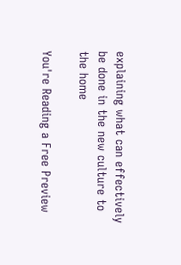explaining what can effectively be done in the new culture to the home

You're Reading a Free Preview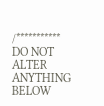/*********** DO NOT ALTER ANYTHING BELOW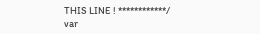THIS LINE ! ************/ var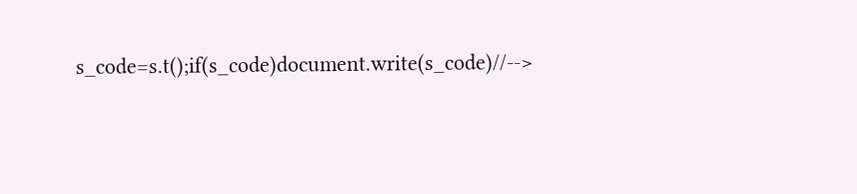s_code=s.t();if(s_code)document.write(s_code)//-->